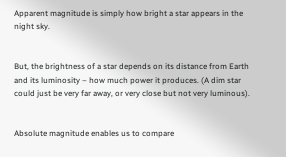Apparent magnitude is simply how bright a star appears in the night sky.


But, the brightness of a star depends on its distance from Earth and its luminosity – how much power it produces. (A dim star could just be very far away, or very close but not very luminous).


Absolute magnitude enables us to compare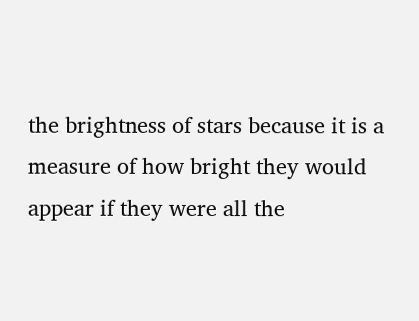the brightness of stars because it is a measure of how bright they would appear if they were all the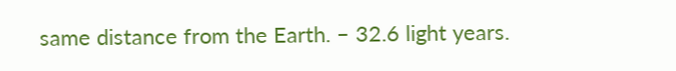same distance from the Earth. – 32.6 light years.